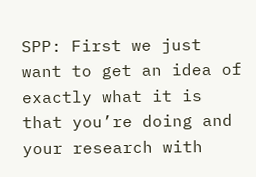SPP: First we just want to get an idea of exactly what it is that you’re doing and your research with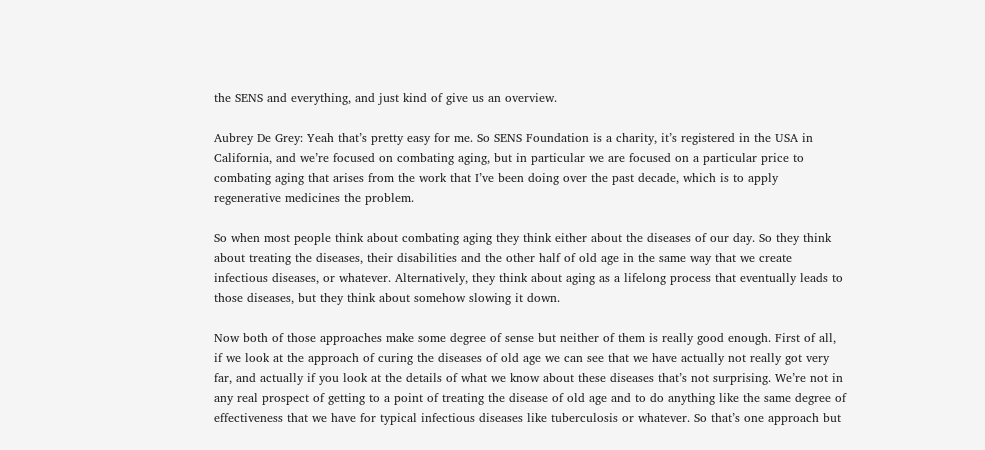the SENS and everything, and just kind of give us an overview.

Aubrey De Grey: Yeah that’s pretty easy for me. So SENS Foundation is a charity, it’s registered in the USA in California, and we’re focused on combating aging, but in particular we are focused on a particular price to combating aging that arises from the work that I’ve been doing over the past decade, which is to apply regenerative medicines the problem.

So when most people think about combating aging they think either about the diseases of our day. So they think about treating the diseases, their disabilities and the other half of old age in the same way that we create infectious diseases, or whatever. Alternatively, they think about aging as a lifelong process that eventually leads to those diseases, but they think about somehow slowing it down.

Now both of those approaches make some degree of sense but neither of them is really good enough. First of all, if we look at the approach of curing the diseases of old age we can see that we have actually not really got very far, and actually if you look at the details of what we know about these diseases that’s not surprising. We’re not in any real prospect of getting to a point of treating the disease of old age and to do anything like the same degree of effectiveness that we have for typical infectious diseases like tuberculosis or whatever. So that’s one approach but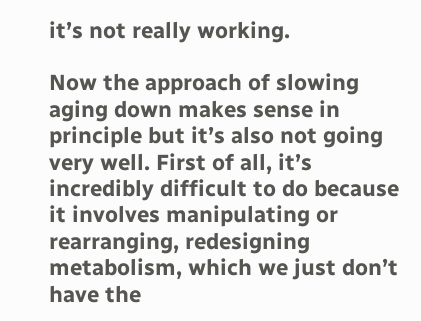it’s not really working.

Now the approach of slowing aging down makes sense in principle but it’s also not going very well. First of all, it’s incredibly difficult to do because it involves manipulating or rearranging, redesigning metabolism, which we just don’t have the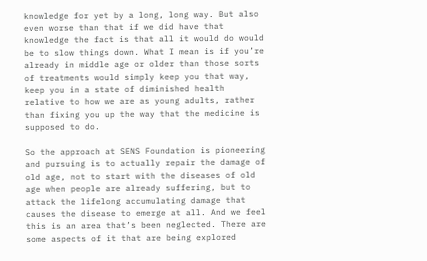knowledge for yet by a long, long way. But also even worse than that if we did have that knowledge the fact is that all it would do would be to slow things down. What I mean is if you’re already in middle age or older than those sorts of treatments would simply keep you that way, keep you in a state of diminished health relative to how we are as young adults, rather than fixing you up the way that the medicine is supposed to do.

So the approach at SENS Foundation is pioneering and pursuing is to actually repair the damage of old age, not to start with the diseases of old age when people are already suffering, but to attack the lifelong accumulating damage that causes the disease to emerge at all. And we feel this is an area that’s been neglected. There are some aspects of it that are being explored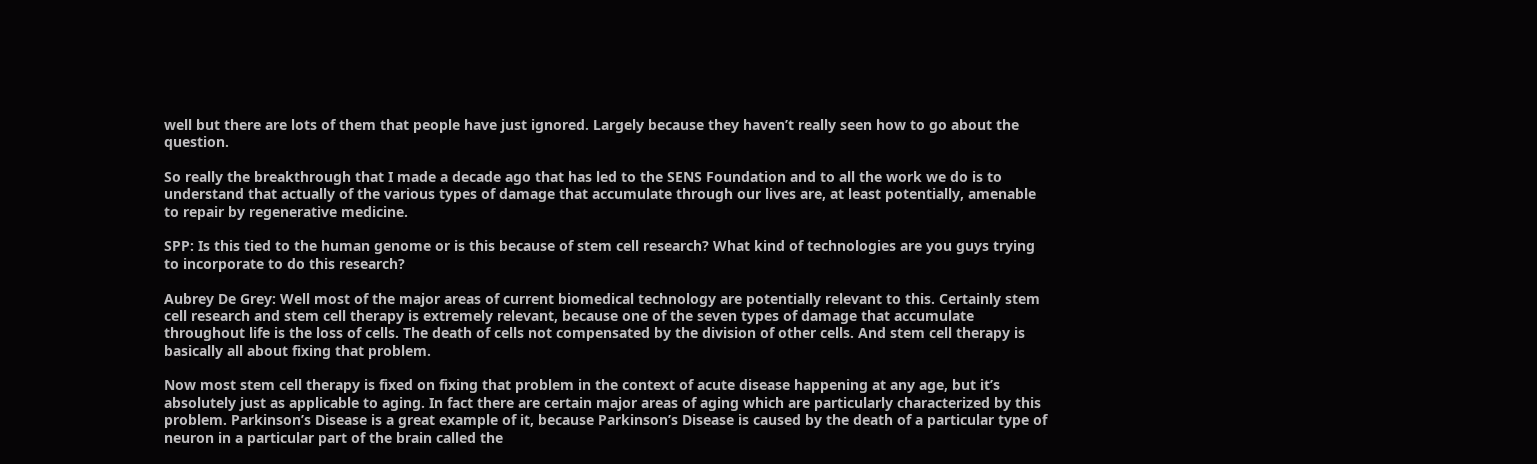well but there are lots of them that people have just ignored. Largely because they haven’t really seen how to go about the question.

So really the breakthrough that I made a decade ago that has led to the SENS Foundation and to all the work we do is to understand that actually of the various types of damage that accumulate through our lives are, at least potentially, amenable to repair by regenerative medicine.

SPP: Is this tied to the human genome or is this because of stem cell research? What kind of technologies are you guys trying to incorporate to do this research?

Aubrey De Grey: Well most of the major areas of current biomedical technology are potentially relevant to this. Certainly stem cell research and stem cell therapy is extremely relevant, because one of the seven types of damage that accumulate throughout life is the loss of cells. The death of cells not compensated by the division of other cells. And stem cell therapy is basically all about fixing that problem.

Now most stem cell therapy is fixed on fixing that problem in the context of acute disease happening at any age, but it’s absolutely just as applicable to aging. In fact there are certain major areas of aging which are particularly characterized by this problem. Parkinson’s Disease is a great example of it, because Parkinson’s Disease is caused by the death of a particular type of neuron in a particular part of the brain called the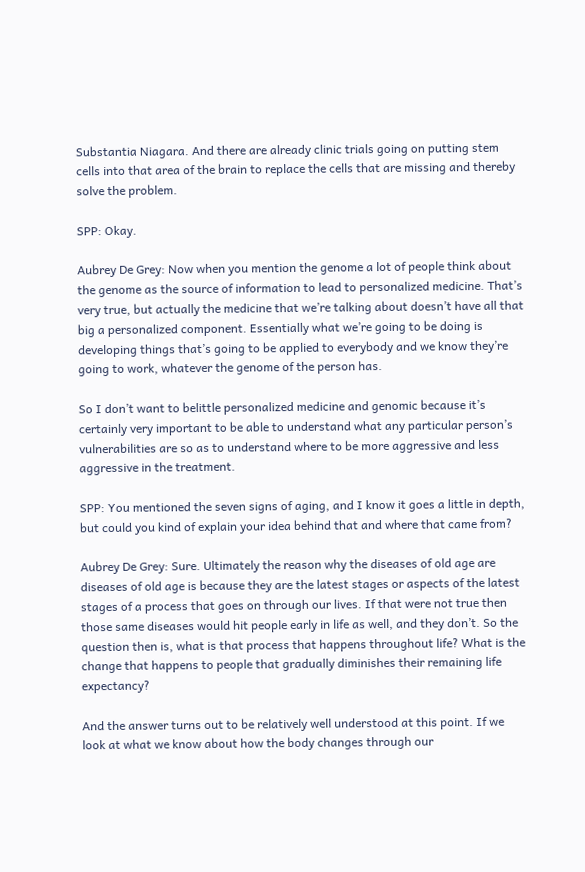Substantia Niagara. And there are already clinic trials going on putting stem cells into that area of the brain to replace the cells that are missing and thereby solve the problem.

SPP: Okay.

Aubrey De Grey: Now when you mention the genome a lot of people think about the genome as the source of information to lead to personalized medicine. That’s very true, but actually the medicine that we’re talking about doesn’t have all that big a personalized component. Essentially what we’re going to be doing is developing things that’s going to be applied to everybody and we know they’re going to work, whatever the genome of the person has.

So I don’t want to belittle personalized medicine and genomic because it’s certainly very important to be able to understand what any particular person’s vulnerabilities are so as to understand where to be more aggressive and less aggressive in the treatment.

SPP: You mentioned the seven signs of aging, and I know it goes a little in depth, but could you kind of explain your idea behind that and where that came from?

Aubrey De Grey: Sure. Ultimately the reason why the diseases of old age are diseases of old age is because they are the latest stages or aspects of the latest stages of a process that goes on through our lives. If that were not true then those same diseases would hit people early in life as well, and they don’t. So the question then is, what is that process that happens throughout life? What is the change that happens to people that gradually diminishes their remaining life expectancy?

And the answer turns out to be relatively well understood at this point. If we look at what we know about how the body changes through our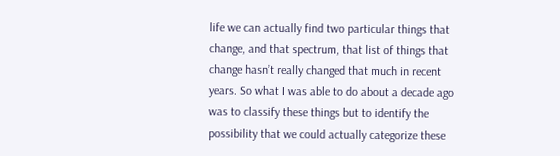life we can actually find two particular things that change, and that spectrum, that list of things that change hasn’t really changed that much in recent years. So what I was able to do about a decade ago was to classify these things but to identify the possibility that we could actually categorize these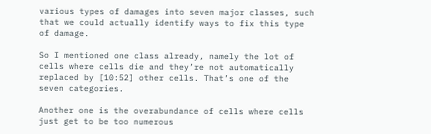various types of damages into seven major classes, such that we could actually identify ways to fix this type of damage.

So I mentioned one class already, namely the lot of cells where cells die and they’re not automatically replaced by [10:52] other cells. That’s one of the seven categories.

Another one is the overabundance of cells where cells just get to be too numerous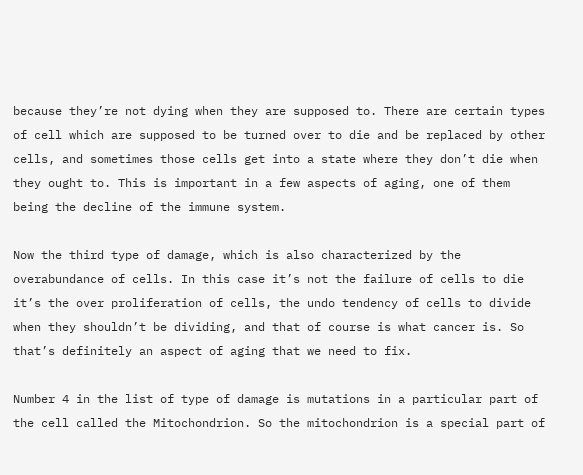because they’re not dying when they are supposed to. There are certain types of cell which are supposed to be turned over to die and be replaced by other cells, and sometimes those cells get into a state where they don’t die when they ought to. This is important in a few aspects of aging, one of them being the decline of the immune system.

Now the third type of damage, which is also characterized by the overabundance of cells. In this case it’s not the failure of cells to die it’s the over proliferation of cells, the undo tendency of cells to divide when they shouldn’t be dividing, and that of course is what cancer is. So that’s definitely an aspect of aging that we need to fix.

Number 4 in the list of type of damage is mutations in a particular part of the cell called the Mitochondrion. So the mitochondrion is a special part of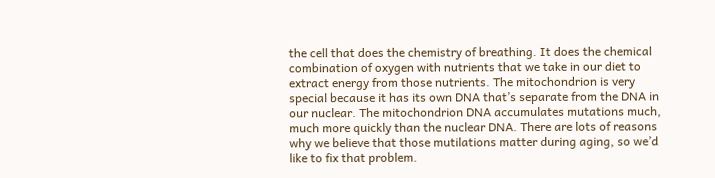the cell that does the chemistry of breathing. It does the chemical combination of oxygen with nutrients that we take in our diet to extract energy from those nutrients. The mitochondrion is very special because it has its own DNA that’s separate from the DNA in our nuclear. The mitochondrion DNA accumulates mutations much, much more quickly than the nuclear DNA. There are lots of reasons why we believe that those mutilations matter during aging, so we’d like to fix that problem.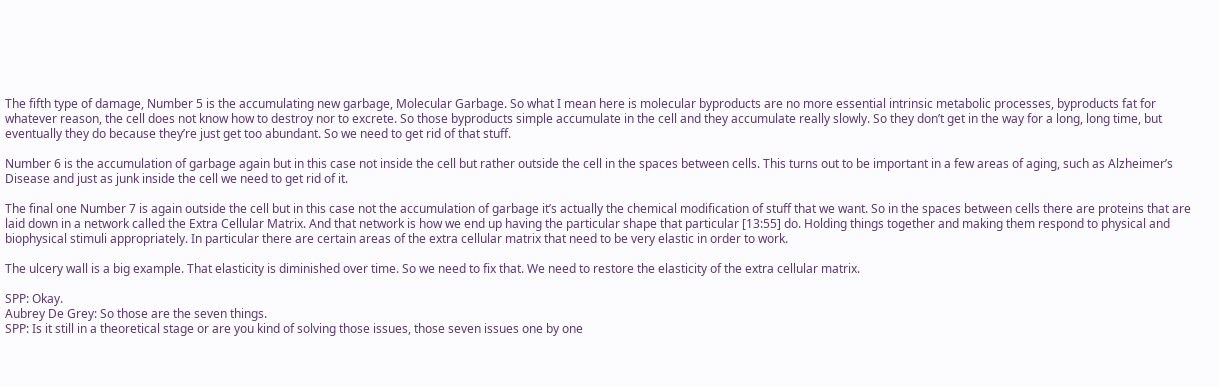The fifth type of damage, Number 5 is the accumulating new garbage, Molecular Garbage. So what I mean here is molecular byproducts are no more essential intrinsic metabolic processes, byproducts fat for whatever reason, the cell does not know how to destroy nor to excrete. So those byproducts simple accumulate in the cell and they accumulate really slowly. So they don’t get in the way for a long, long time, but eventually they do because they’re just get too abundant. So we need to get rid of that stuff.

Number 6 is the accumulation of garbage again but in this case not inside the cell but rather outside the cell in the spaces between cells. This turns out to be important in a few areas of aging, such as Alzheimer’s Disease and just as junk inside the cell we need to get rid of it.

The final one Number 7 is again outside the cell but in this case not the accumulation of garbage it’s actually the chemical modification of stuff that we want. So in the spaces between cells there are proteins that are laid down in a network called the Extra Cellular Matrix. And that network is how we end up having the particular shape that particular [13:55] do. Holding things together and making them respond to physical and biophysical stimuli appropriately. In particular there are certain areas of the extra cellular matrix that need to be very elastic in order to work.

The ulcery wall is a big example. That elasticity is diminished over time. So we need to fix that. We need to restore the elasticity of the extra cellular matrix.

SPP: Okay.
Aubrey De Grey: So those are the seven things.
SPP: Is it still in a theoretical stage or are you kind of solving those issues, those seven issues one by one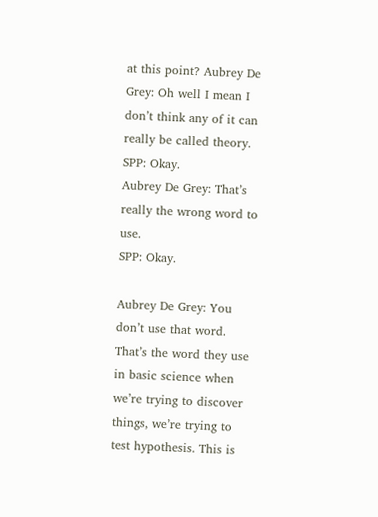at this point? Aubrey De Grey: Oh well I mean I don’t think any of it can really be called theory.
SPP: Okay.
Aubrey De Grey: That’s really the wrong word to use.
SPP: Okay.

Aubrey De Grey: You don’t use that word. That’s the word they use in basic science when we’re trying to discover things, we’re trying to test hypothesis. This is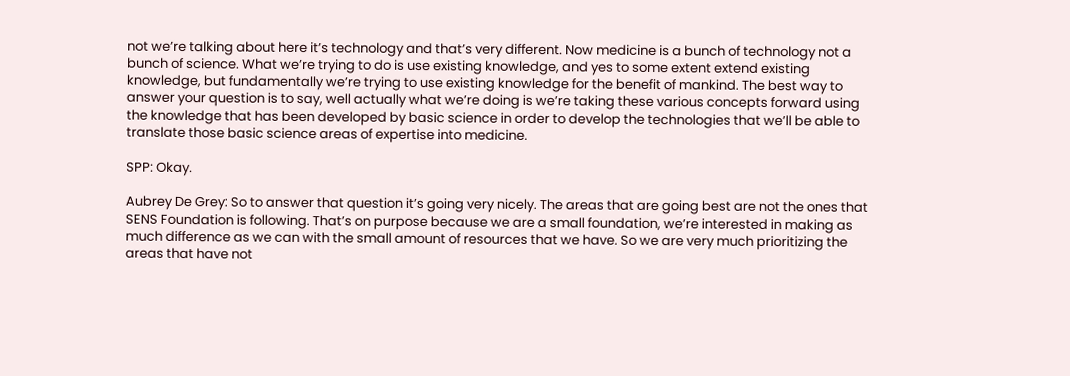not we’re talking about here it’s technology and that’s very different. Now medicine is a bunch of technology not a bunch of science. What we’re trying to do is use existing knowledge, and yes to some extent extend existing knowledge, but fundamentally we’re trying to use existing knowledge for the benefit of mankind. The best way to answer your question is to say, well actually what we’re doing is we’re taking these various concepts forward using the knowledge that has been developed by basic science in order to develop the technologies that we’ll be able to translate those basic science areas of expertise into medicine.

SPP: Okay.

Aubrey De Grey: So to answer that question it’s going very nicely. The areas that are going best are not the ones that SENS Foundation is following. That’s on purpose because we are a small foundation, we’re interested in making as much difference as we can with the small amount of resources that we have. So we are very much prioritizing the areas that have not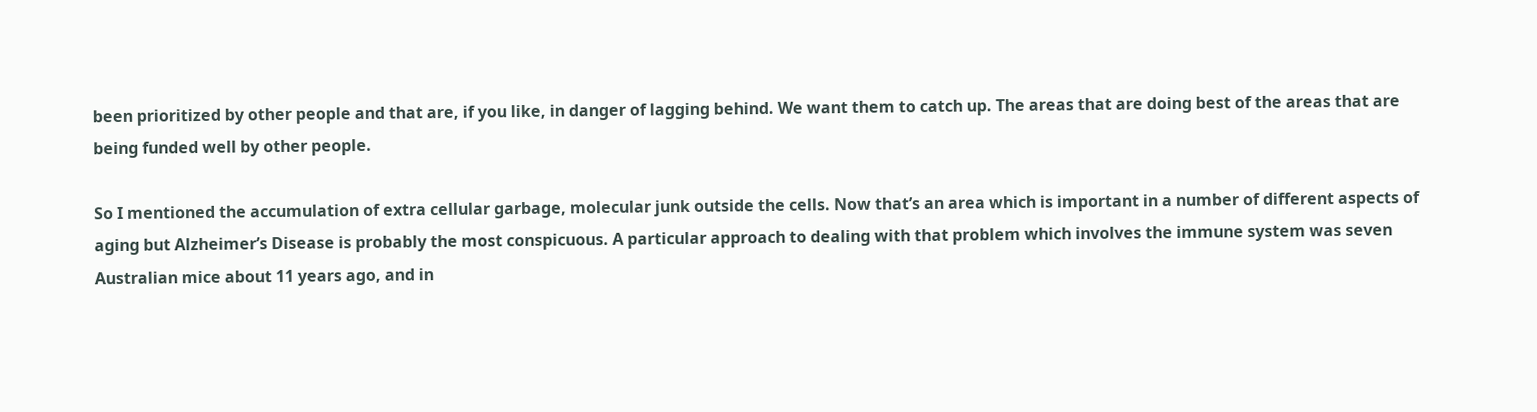been prioritized by other people and that are, if you like, in danger of lagging behind. We want them to catch up. The areas that are doing best of the areas that are being funded well by other people.

So I mentioned the accumulation of extra cellular garbage, molecular junk outside the cells. Now that’s an area which is important in a number of different aspects of aging but Alzheimer’s Disease is probably the most conspicuous. A particular approach to dealing with that problem which involves the immune system was seven Australian mice about 11 years ago, and in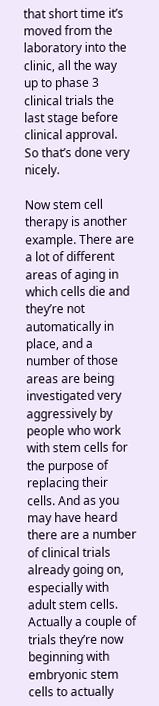that short time it’s moved from the laboratory into the clinic, all the way up to phase 3 clinical trials the last stage before clinical approval. So that’s done very nicely.

Now stem cell therapy is another example. There are a lot of different areas of aging in which cells die and they’re not automatically in place, and a number of those areas are being investigated very aggressively by people who work with stem cells for the purpose of replacing their cells. And as you may have heard there are a number of clinical trials already going on, especially with adult stem cells. Actually a couple of trials they’re now beginning with embryonic stem cells to actually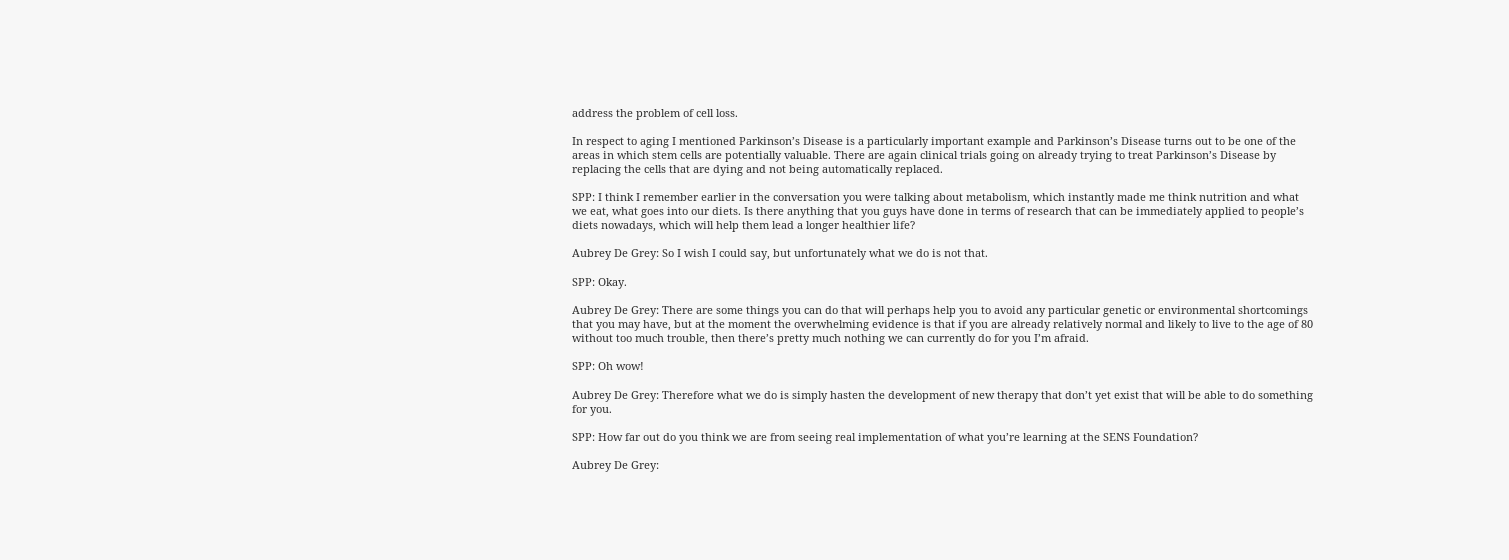address the problem of cell loss.

In respect to aging I mentioned Parkinson’s Disease is a particularly important example and Parkinson’s Disease turns out to be one of the areas in which stem cells are potentially valuable. There are again clinical trials going on already trying to treat Parkinson’s Disease by replacing the cells that are dying and not being automatically replaced.

SPP: I think I remember earlier in the conversation you were talking about metabolism, which instantly made me think nutrition and what we eat, what goes into our diets. Is there anything that you guys have done in terms of research that can be immediately applied to people’s diets nowadays, which will help them lead a longer healthier life?

Aubrey De Grey: So I wish I could say, but unfortunately what we do is not that.

SPP: Okay.

Aubrey De Grey: There are some things you can do that will perhaps help you to avoid any particular genetic or environmental shortcomings that you may have, but at the moment the overwhelming evidence is that if you are already relatively normal and likely to live to the age of 80 without too much trouble, then there’s pretty much nothing we can currently do for you I’m afraid.

SPP: Oh wow!

Aubrey De Grey: Therefore what we do is simply hasten the development of new therapy that don’t yet exist that will be able to do something for you.

SPP: How far out do you think we are from seeing real implementation of what you’re learning at the SENS Foundation?

Aubrey De Grey: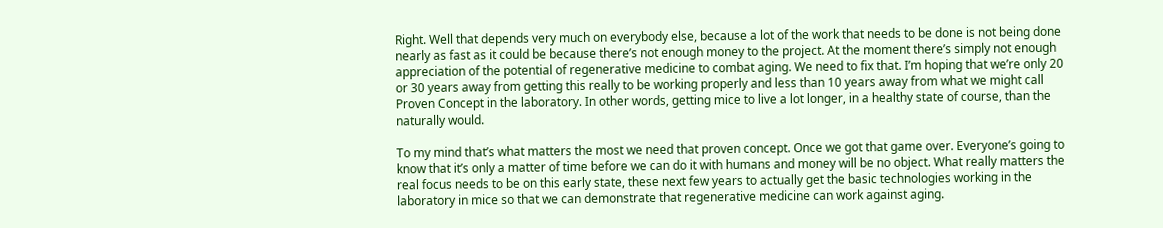Right. Well that depends very much on everybody else, because a lot of the work that needs to be done is not being done nearly as fast as it could be because there’s not enough money to the project. At the moment there’s simply not enough appreciation of the potential of regenerative medicine to combat aging. We need to fix that. I’m hoping that we’re only 20 or 30 years away from getting this really to be working properly and less than 10 years away from what we might call Proven Concept in the laboratory. In other words, getting mice to live a lot longer, in a healthy state of course, than the naturally would.

To my mind that’s what matters the most we need that proven concept. Once we got that game over. Everyone’s going to know that it’s only a matter of time before we can do it with humans and money will be no object. What really matters the real focus needs to be on this early state, these next few years to actually get the basic technologies working in the laboratory in mice so that we can demonstrate that regenerative medicine can work against aging.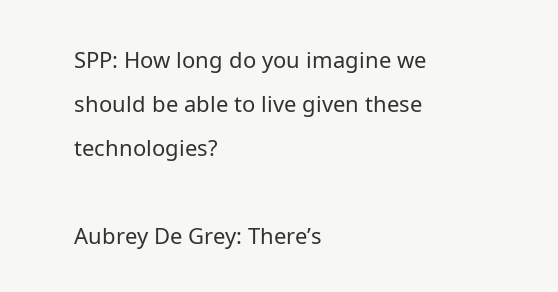SPP: How long do you imagine we should be able to live given these technologies?

Aubrey De Grey: There’s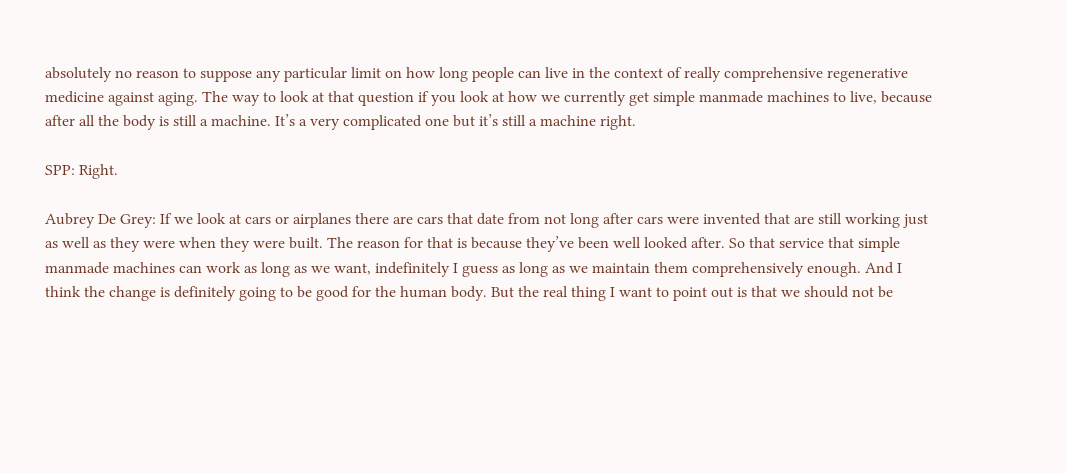absolutely no reason to suppose any particular limit on how long people can live in the context of really comprehensive regenerative medicine against aging. The way to look at that question if you look at how we currently get simple manmade machines to live, because after all the body is still a machine. It’s a very complicated one but it’s still a machine right.

SPP: Right.

Aubrey De Grey: If we look at cars or airplanes there are cars that date from not long after cars were invented that are still working just as well as they were when they were built. The reason for that is because they’ve been well looked after. So that service that simple manmade machines can work as long as we want, indefinitely I guess as long as we maintain them comprehensively enough. And I think the change is definitely going to be good for the human body. But the real thing I want to point out is that we should not be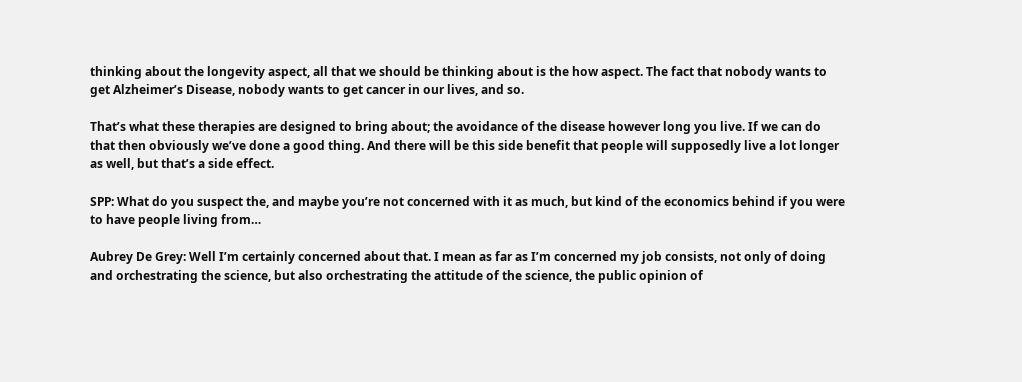thinking about the longevity aspect, all that we should be thinking about is the how aspect. The fact that nobody wants to get Alzheimer’s Disease, nobody wants to get cancer in our lives, and so.

That’s what these therapies are designed to bring about; the avoidance of the disease however long you live. If we can do that then obviously we’ve done a good thing. And there will be this side benefit that people will supposedly live a lot longer as well, but that’s a side effect.

SPP: What do you suspect the, and maybe you’re not concerned with it as much, but kind of the economics behind if you were to have people living from…

Aubrey De Grey: Well I’m certainly concerned about that. I mean as far as I’m concerned my job consists, not only of doing and orchestrating the science, but also orchestrating the attitude of the science, the public opinion of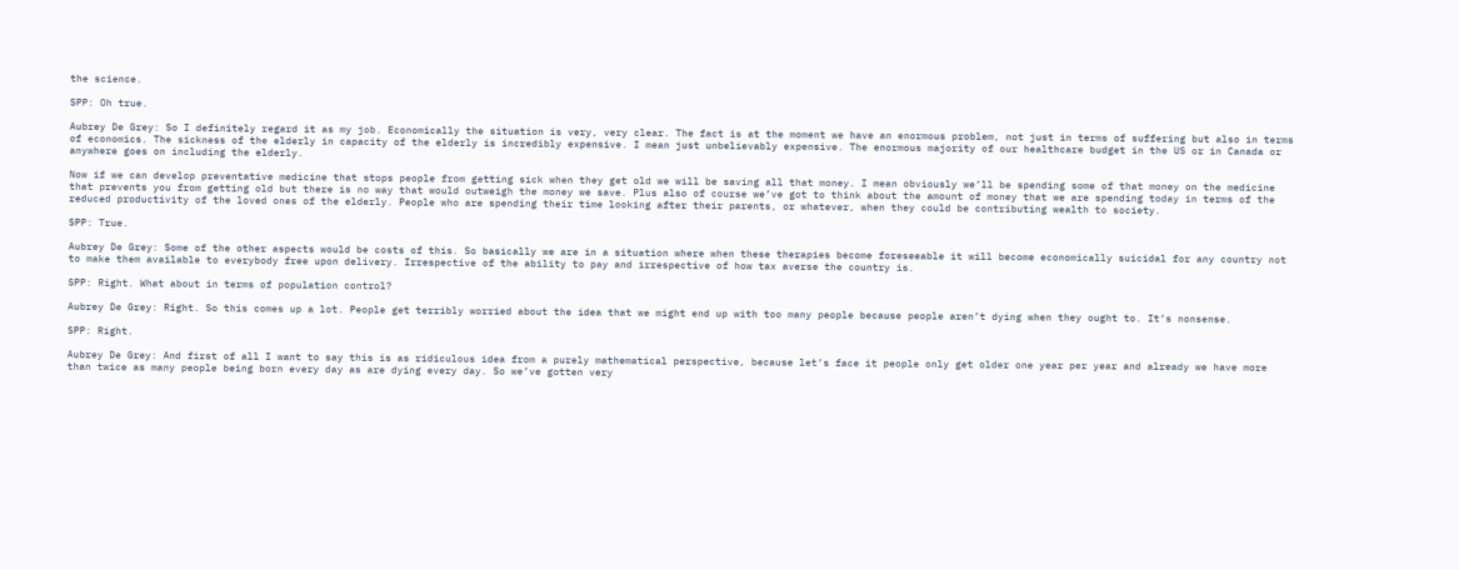the science.

SPP: Oh true.

Aubrey De Grey: So I definitely regard it as my job. Economically the situation is very, very clear. The fact is at the moment we have an enormous problem, not just in terms of suffering but also in terms of economics. The sickness of the elderly in capacity of the elderly is incredibly expensive. I mean just unbelievably expensive. The enormous majority of our healthcare budget in the US or in Canada or anywhere goes on including the elderly.

Now if we can develop preventative medicine that stops people from getting sick when they get old we will be saving all that money. I mean obviously we’ll be spending some of that money on the medicine that prevents you from getting old but there is no way that would outweigh the money we save. Plus also of course we’ve got to think about the amount of money that we are spending today in terms of the reduced productivity of the loved ones of the elderly. People who are spending their time looking after their parents, or whatever, when they could be contributing wealth to society.

SPP: True.

Aubrey De Grey: Some of the other aspects would be costs of this. So basically we are in a situation where when these therapies become foreseeable it will become economically suicidal for any country not to make them available to everybody free upon delivery. Irrespective of the ability to pay and irrespective of how tax averse the country is.

SPP: Right. What about in terms of population control?

Aubrey De Grey: Right. So this comes up a lot. People get terribly worried about the idea that we might end up with too many people because people aren’t dying when they ought to. It’s nonsense.

SPP: Right.

Aubrey De Grey: And first of all I want to say this is as ridiculous idea from a purely mathematical perspective, because let’s face it people only get older one year per year and already we have more than twice as many people being born every day as are dying every day. So we’ve gotten very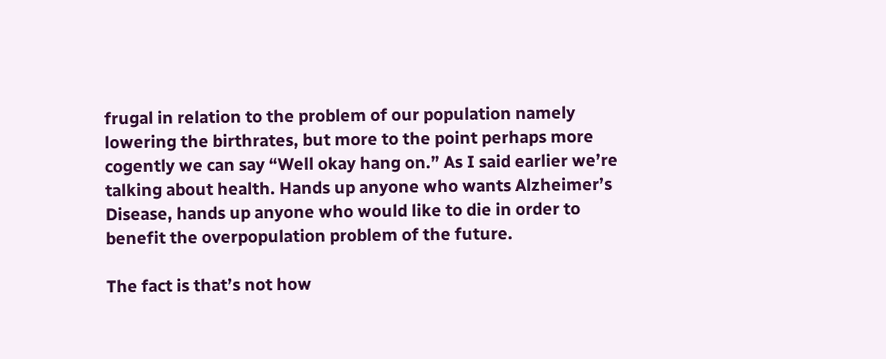frugal in relation to the problem of our population namely lowering the birthrates, but more to the point perhaps more cogently we can say “Well okay hang on.” As I said earlier we’re talking about health. Hands up anyone who wants Alzheimer’s Disease, hands up anyone who would like to die in order to benefit the overpopulation problem of the future.

The fact is that’s not how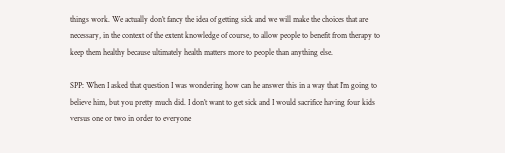things work. We actually don’t fancy the idea of getting sick and we will make the choices that are necessary, in the context of the extent knowledge of course, to allow people to benefit from therapy to keep them healthy because ultimately health matters more to people than anything else.

SPP: When I asked that question I was wondering how can he answer this in a way that I’m going to believe him, but you pretty much did. I don’t want to get sick and I would sacrifice having four kids versus one or two in order to everyone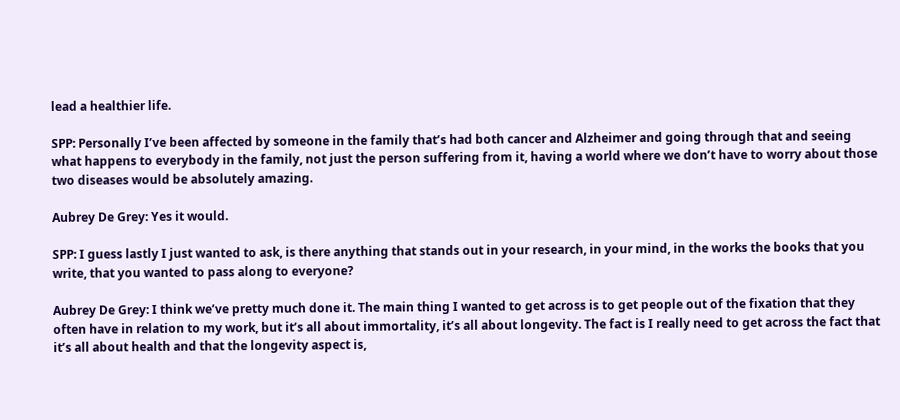lead a healthier life.

SPP: Personally I’ve been affected by someone in the family that’s had both cancer and Alzheimer and going through that and seeing what happens to everybody in the family, not just the person suffering from it, having a world where we don’t have to worry about those two diseases would be absolutely amazing.

Aubrey De Grey: Yes it would.

SPP: I guess lastly I just wanted to ask, is there anything that stands out in your research, in your mind, in the works the books that you write, that you wanted to pass along to everyone?

Aubrey De Grey: I think we’ve pretty much done it. The main thing I wanted to get across is to get people out of the fixation that they often have in relation to my work, but it’s all about immortality, it’s all about longevity. The fact is I really need to get across the fact that it’s all about health and that the longevity aspect is,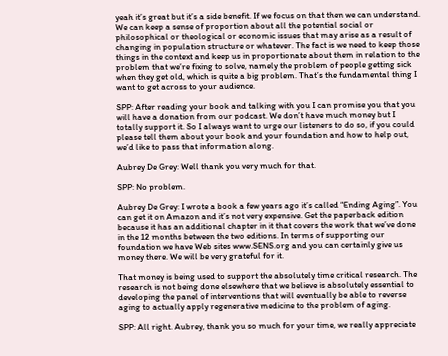yeah it’s great but it’s a side benefit. If we focus on that then we can understand. We can keep a sense of proportion about all the potential social or philosophical or theological or economic issues that may arise as a result of changing in population structure or whatever. The fact is we need to keep those things in the context and keep us in proportionate about them in relation to the problem that we’re fixing to solve, namely the problem of people getting sick when they get old, which is quite a big problem. That’s the fundamental thing I want to get across to your audience.

SPP: After reading your book and talking with you I can promise you that you will have a donation from our podcast. We don’t have much money but I totally support it. So I always want to urge our listeners to do so, if you could please tell them about your book and your foundation and how to help out, we’d like to pass that information along.

Aubrey De Grey: Well thank you very much for that.

SPP: No problem.

Aubrey De Grey: I wrote a book a few years ago it’s called “Ending Aging”. You can get it on Amazon and it’s not very expensive. Get the paperback edition because it has an additional chapter in it that covers the work that we’ve done in the 12 months between the two editions. In terms of supporting our foundation we have Web sites www.SENS.org and you can certainly give us money there. We will be very grateful for it.

That money is being used to support the absolutely time critical research. The research is not being done elsewhere that we believe is absolutely essential to developing the panel of interventions that will eventually be able to reverse aging to actually apply regenerative medicine to the problem of aging.

SPP: All right. Aubrey, thank you so much for your time, we really appreciate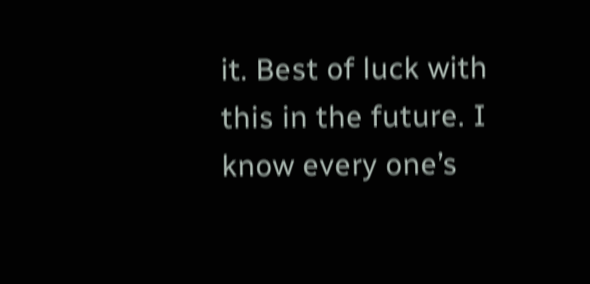it. Best of luck with this in the future. I know every one’s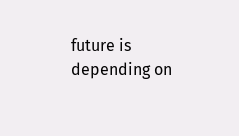future is depending on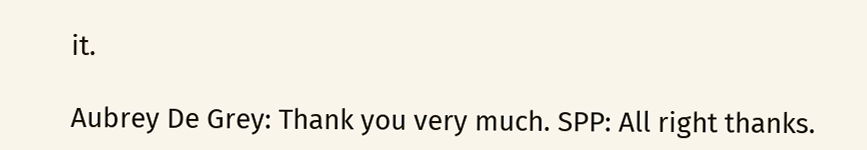it.

Aubrey De Grey: Thank you very much. SPP: All right thanks.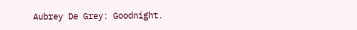Aubrey De Grey: Goodnight.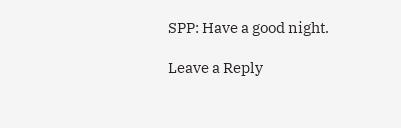SPP: Have a good night.

Leave a Reply